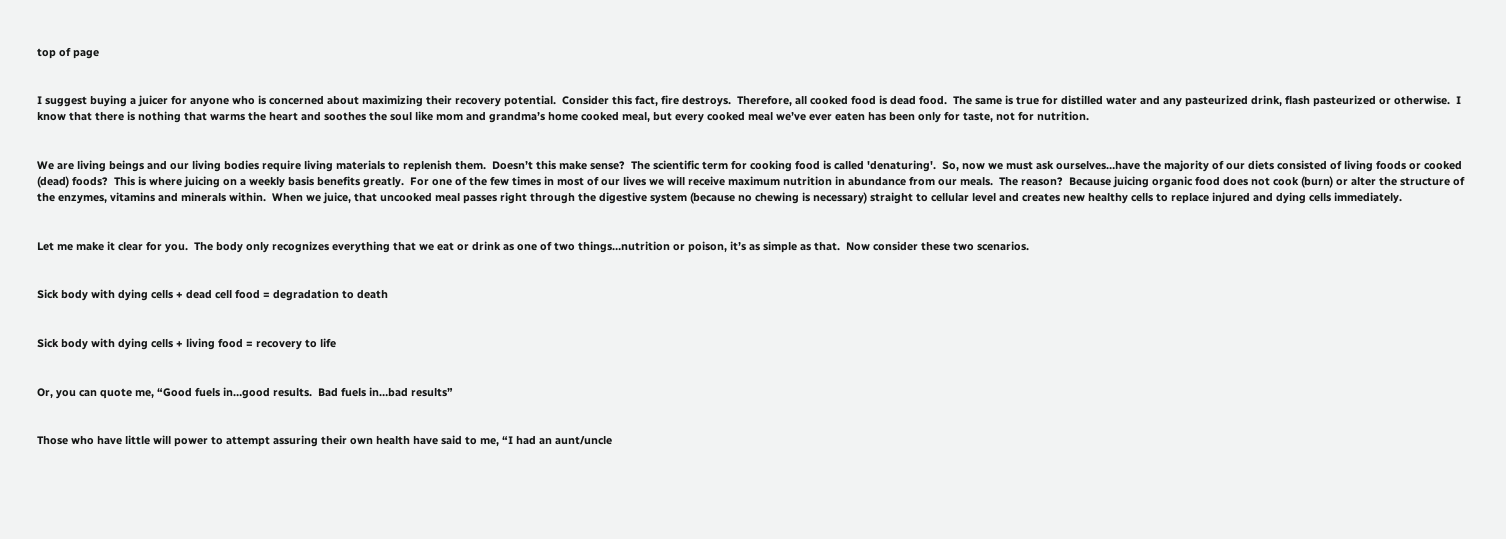top of page


I suggest buying a juicer for anyone who is concerned about maximizing their recovery potential.  Consider this fact, fire destroys.  Therefore, all cooked food is dead food.  The same is true for distilled water and any pasteurized drink, flash pasteurized or otherwise.  I know that there is nothing that warms the heart and soothes the soul like mom and grandma’s home cooked meal, but every cooked meal we’ve ever eaten has been only for taste, not for nutrition.


We are living beings and our living bodies require living materials to replenish them.  Doesn’t this make sense?  The scientific term for cooking food is called 'denaturing'.  So, now we must ask ourselves…have the majority of our diets consisted of living foods or cooked (dead) foods?  This is where juicing on a weekly basis benefits greatly.  For one of the few times in most of our lives we will receive maximum nutrition in abundance from our meals.  The reason?  Because juicing organic food does not cook (burn) or alter the structure of the enzymes, vitamins and minerals within.  When we juice, that uncooked meal passes right through the digestive system (because no chewing is necessary) straight to cellular level and creates new healthy cells to replace injured and dying cells immediately.


Let me make it clear for you.  The body only recognizes everything that we eat or drink as one of two things…nutrition or poison, it’s as simple as that.  Now consider these two scenarios.


Sick body with dying cells + dead cell food = degradation to death


Sick body with dying cells + living food = recovery to life


Or, you can quote me, “Good fuels in…good results.  Bad fuels in…bad results”


Those who have little will power to attempt assuring their own health have said to me, “I had an aunt/uncle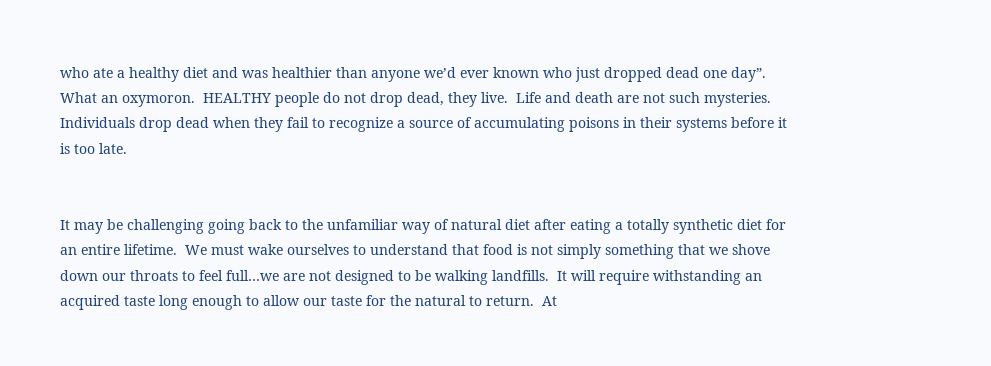who ate a healthy diet and was healthier than anyone we’d ever known who just dropped dead one day”.  What an oxymoron.  HEALTHY people do not drop dead, they live.  Life and death are not such mysteries.  Individuals drop dead when they fail to recognize a source of accumulating poisons in their systems before it is too late.


It may be challenging going back to the unfamiliar way of natural diet after eating a totally synthetic diet for an entire lifetime.  We must wake ourselves to understand that food is not simply something that we shove down our throats to feel full…we are not designed to be walking landfills.  It will require withstanding an acquired taste long enough to allow our taste for the natural to return.  At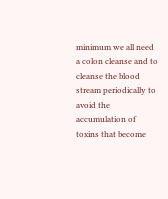minimum we all need a colon cleanse and to cleanse the blood stream periodically to avoid the accumulation of toxins that become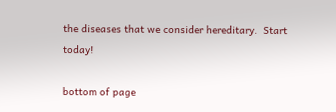the diseases that we consider hereditary.  Start today!

bottom of page